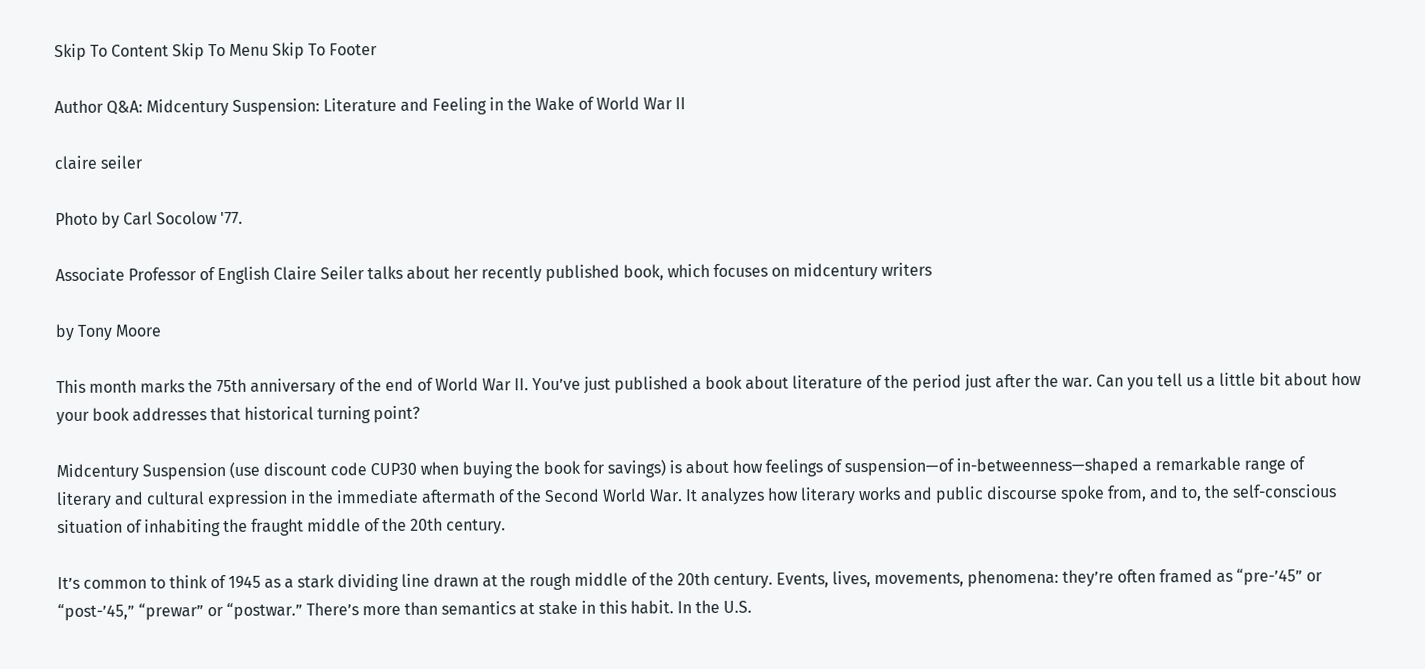Skip To Content Skip To Menu Skip To Footer

Author Q&A: Midcentury Suspension: Literature and Feeling in the Wake of World War II

claire seiler

Photo by Carl Socolow '77.

Associate Professor of English Claire Seiler talks about her recently published book, which focuses on midcentury writers

by Tony Moore

This month marks the 75th anniversary of the end of World War II. You’ve just published a book about literature of the period just after the war. Can you tell us a little bit about how your book addresses that historical turning point?

Midcentury Suspension (use discount code CUP30 when buying the book for savings) is about how feelings of suspension—of in-betweenness—shaped a remarkable range of literary and cultural expression in the immediate aftermath of the Second World War. It analyzes how literary works and public discourse spoke from, and to, the self-conscious situation of inhabiting the fraught middle of the 20th century.

It’s common to think of 1945 as a stark dividing line drawn at the rough middle of the 20th century. Events, lives, movements, phenomena: they’re often framed as “pre-’45” or “post-’45,” “prewar” or “postwar.” There’s more than semantics at stake in this habit. In the U.S.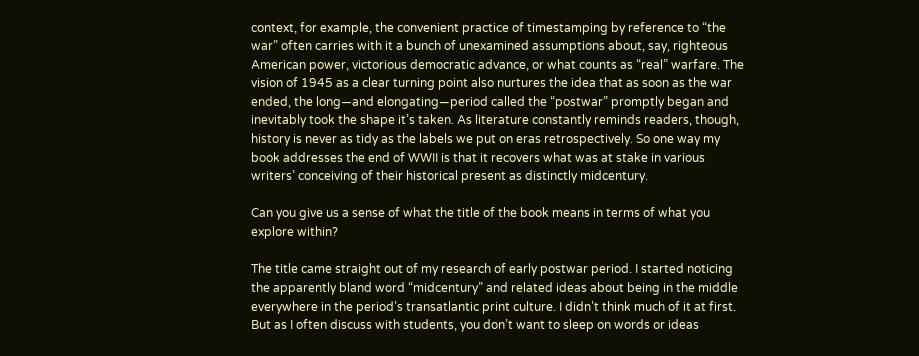context, for example, the convenient practice of timestamping by reference to “the war” often carries with it a bunch of unexamined assumptions about, say, righteous American power, victorious democratic advance, or what counts as “real” warfare. The vision of 1945 as a clear turning point also nurtures the idea that as soon as the war ended, the long—and elongating—period called the “postwar” promptly began and inevitably took the shape it’s taken. As literature constantly reminds readers, though, history is never as tidy as the labels we put on eras retrospectively. So one way my book addresses the end of WWII is that it recovers what was at stake in various writers’ conceiving of their historical present as distinctly midcentury.

Can you give us a sense of what the title of the book means in terms of what you explore within?

The title came straight out of my research of early postwar period. I started noticing the apparently bland word “midcentury” and related ideas about being in the middle everywhere in the period’s transatlantic print culture. I didn’t think much of it at first. But as I often discuss with students, you don’t want to sleep on words or ideas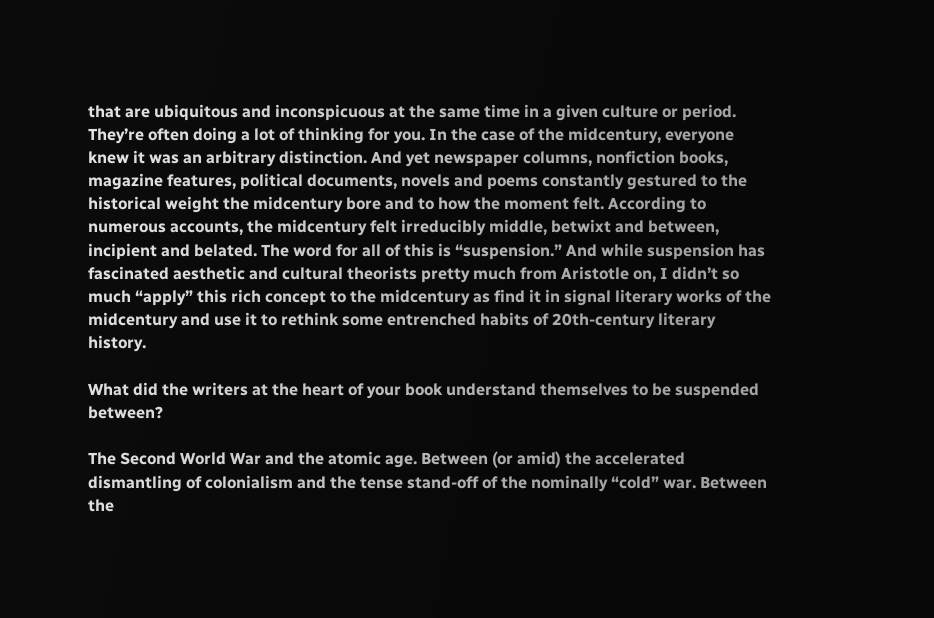that are ubiquitous and inconspicuous at the same time in a given culture or period. They’re often doing a lot of thinking for you. In the case of the midcentury, everyone knew it was an arbitrary distinction. And yet newspaper columns, nonfiction books, magazine features, political documents, novels and poems constantly gestured to the historical weight the midcentury bore and to how the moment felt. According to numerous accounts, the midcentury felt irreducibly middle, betwixt and between, incipient and belated. The word for all of this is “suspension.” And while suspension has fascinated aesthetic and cultural theorists pretty much from Aristotle on, I didn’t so much “apply” this rich concept to the midcentury as find it in signal literary works of the midcentury and use it to rethink some entrenched habits of 20th-century literary history.

What did the writers at the heart of your book understand themselves to be suspended between?

The Second World War and the atomic age. Between (or amid) the accelerated dismantling of colonialism and the tense stand-off of the nominally “cold” war. Between the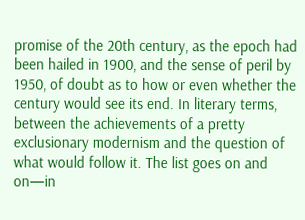promise of the 20th century, as the epoch had been hailed in 1900, and the sense of peril by 1950, of doubt as to how or even whether the century would see its end. In literary terms, between the achievements of a pretty exclusionary modernism and the question of what would follow it. The list goes on and on—in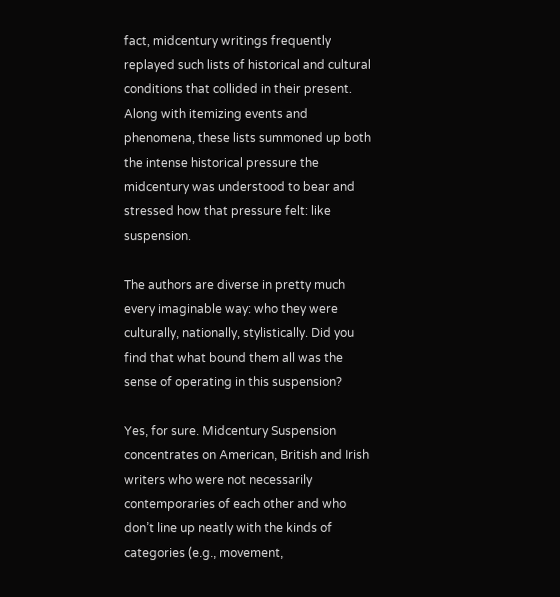fact, midcentury writings frequently replayed such lists of historical and cultural conditions that collided in their present. Along with itemizing events and phenomena, these lists summoned up both the intense historical pressure the midcentury was understood to bear and stressed how that pressure felt: like suspension.

The authors are diverse in pretty much every imaginable way: who they were culturally, nationally, stylistically. Did you find that what bound them all was the sense of operating in this suspension?

Yes, for sure. Midcentury Suspension concentrates on American, British and Irish writers who were not necessarily contemporaries of each other and who don’t line up neatly with the kinds of categories (e.g., movement,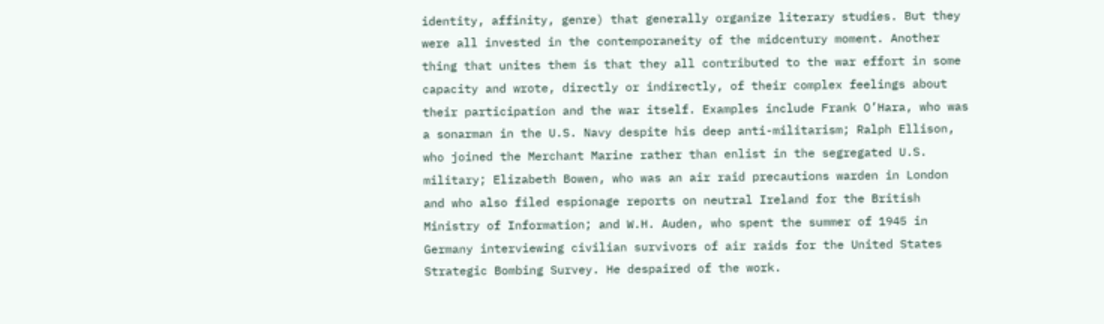identity, affinity, genre) that generally organize literary studies. But they were all invested in the contemporaneity of the midcentury moment. Another thing that unites them is that they all contributed to the war effort in some capacity and wrote, directly or indirectly, of their complex feelings about their participation and the war itself. Examples include Frank O’Hara, who was a sonarman in the U.S. Navy despite his deep anti-militarism; Ralph Ellison, who joined the Merchant Marine rather than enlist in the segregated U.S. military; Elizabeth Bowen, who was an air raid precautions warden in London and who also filed espionage reports on neutral Ireland for the British Ministry of Information; and W.H. Auden, who spent the summer of 1945 in Germany interviewing civilian survivors of air raids for the United States Strategic Bombing Survey. He despaired of the work.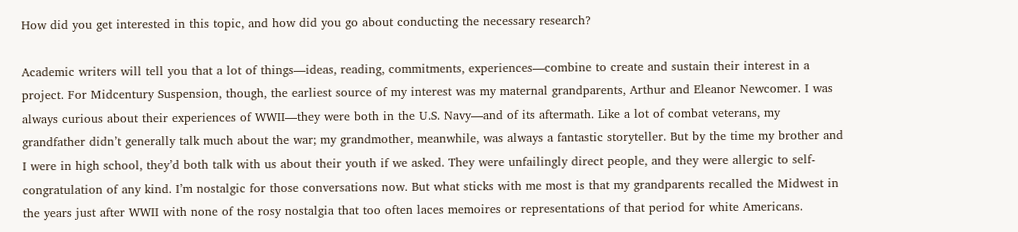How did you get interested in this topic, and how did you go about conducting the necessary research?

Academic writers will tell you that a lot of things—ideas, reading, commitments, experiences—combine to create and sustain their interest in a project. For Midcentury Suspension, though, the earliest source of my interest was my maternal grandparents, Arthur and Eleanor Newcomer. I was always curious about their experiences of WWII—they were both in the U.S. Navy—and of its aftermath. Like a lot of combat veterans, my grandfather didn’t generally talk much about the war; my grandmother, meanwhile, was always a fantastic storyteller. But by the time my brother and I were in high school, they’d both talk with us about their youth if we asked. They were unfailingly direct people, and they were allergic to self-congratulation of any kind. I’m nostalgic for those conversations now. But what sticks with me most is that my grandparents recalled the Midwest in the years just after WWII with none of the rosy nostalgia that too often laces memoires or representations of that period for white Americans.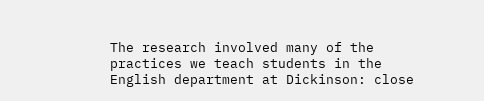The research involved many of the practices we teach students in the English department at Dickinson: close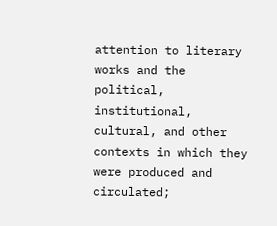attention to literary works and the political, institutional, cultural, and other contexts in which they were produced and circulated;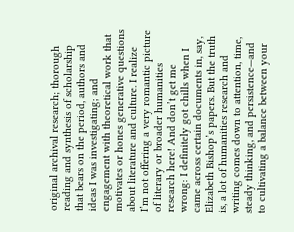original archival research; thorough reading and synthesis of scholarship that bears on the period, authors and ideas I was investigating; and engagement with theoretical work that motivates or hones generative questions about literature and culture. I realize I’m not offering a very romantic picture of literary or broader humanities research here! And don’t get me wrong: I definitely got chills when I came across certain documents in, say, Elizabeth Bishop’s papers. But the truth is, a lot of humanities research and writing comes down to attention, time, steady thinking, and persistence—and to cultivating a balance between your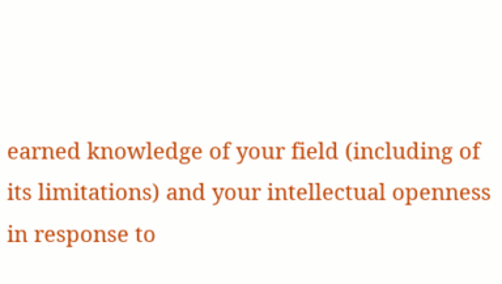earned knowledge of your field (including of its limitations) and your intellectual openness in response to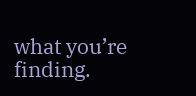what you’re finding.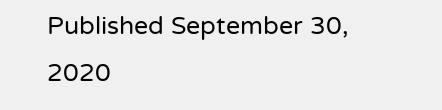Published September 30, 2020